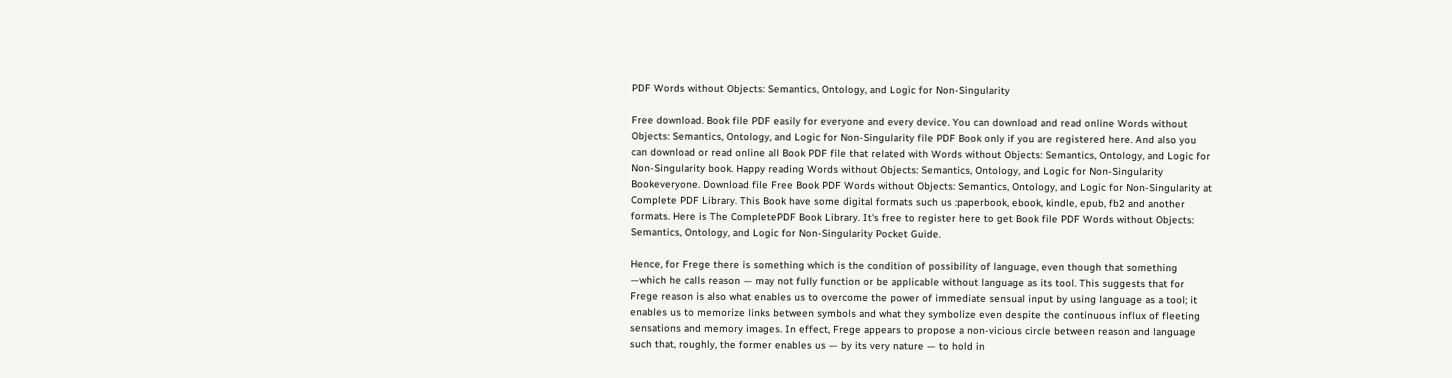PDF Words without Objects: Semantics, Ontology, and Logic for Non-Singularity

Free download. Book file PDF easily for everyone and every device. You can download and read online Words without Objects: Semantics, Ontology, and Logic for Non-Singularity file PDF Book only if you are registered here. And also you can download or read online all Book PDF file that related with Words without Objects: Semantics, Ontology, and Logic for Non-Singularity book. Happy reading Words without Objects: Semantics, Ontology, and Logic for Non-Singularity Bookeveryone. Download file Free Book PDF Words without Objects: Semantics, Ontology, and Logic for Non-Singularity at Complete PDF Library. This Book have some digital formats such us :paperbook, ebook, kindle, epub, fb2 and another formats. Here is The CompletePDF Book Library. It's free to register here to get Book file PDF Words without Objects: Semantics, Ontology, and Logic for Non-Singularity Pocket Guide.

Hence, for Frege there is something which is the condition of possibility of language, even though that something —which he calls reason — may not fully function or be applicable without language as its tool. This suggests that for Frege reason is also what enables us to overcome the power of immediate sensual input by using language as a tool; it enables us to memorize links between symbols and what they symbolize even despite the continuous influx of fleeting sensations and memory images. In effect, Frege appears to propose a non-vicious circle between reason and language such that, roughly, the former enables us — by its very nature — to hold in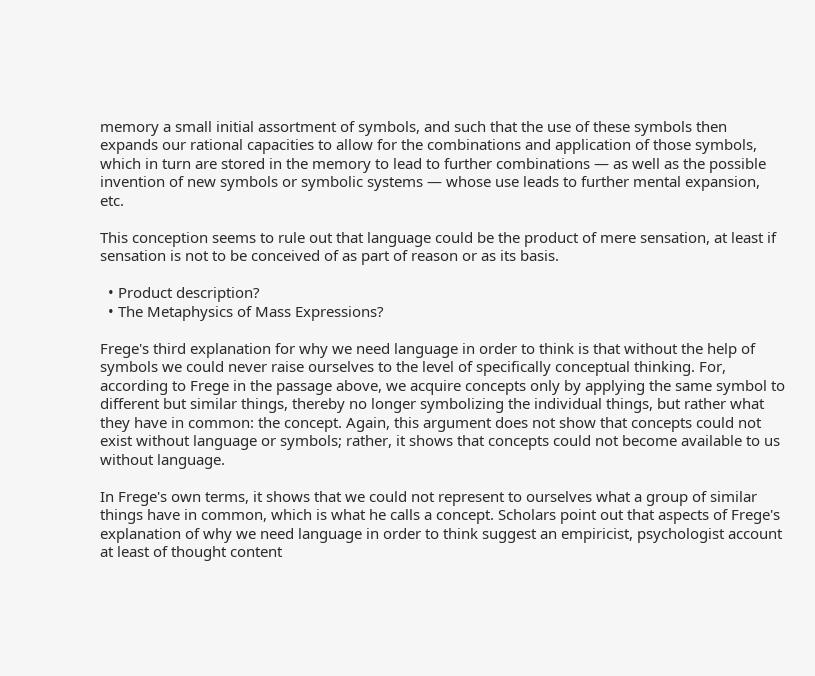memory a small initial assortment of symbols, and such that the use of these symbols then expands our rational capacities to allow for the combinations and application of those symbols, which in turn are stored in the memory to lead to further combinations — as well as the possible invention of new symbols or symbolic systems — whose use leads to further mental expansion, etc.

This conception seems to rule out that language could be the product of mere sensation, at least if sensation is not to be conceived of as part of reason or as its basis.

  • Product description?
  • The Metaphysics of Mass Expressions?

Frege's third explanation for why we need language in order to think is that without the help of symbols we could never raise ourselves to the level of specifically conceptual thinking. For, according to Frege in the passage above, we acquire concepts only by applying the same symbol to different but similar things, thereby no longer symbolizing the individual things, but rather what they have in common: the concept. Again, this argument does not show that concepts could not exist without language or symbols; rather, it shows that concepts could not become available to us without language.

In Frege's own terms, it shows that we could not represent to ourselves what a group of similar things have in common, which is what he calls a concept. Scholars point out that aspects of Frege's explanation of why we need language in order to think suggest an empiricist, psychologist account at least of thought content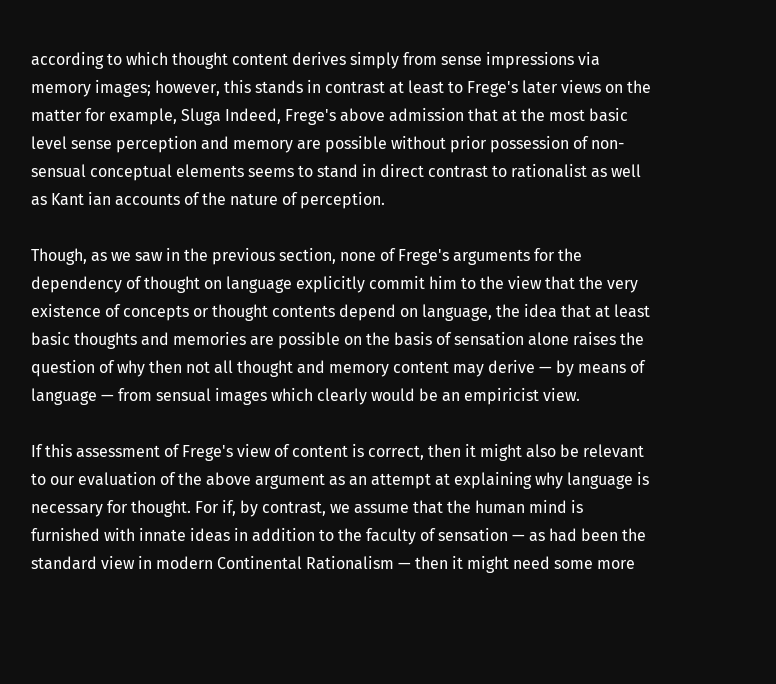according to which thought content derives simply from sense impressions via memory images; however, this stands in contrast at least to Frege's later views on the matter for example, Sluga Indeed, Frege's above admission that at the most basic level sense perception and memory are possible without prior possession of non-sensual conceptual elements seems to stand in direct contrast to rationalist as well as Kant ian accounts of the nature of perception.

Though, as we saw in the previous section, none of Frege's arguments for the dependency of thought on language explicitly commit him to the view that the very existence of concepts or thought contents depend on language, the idea that at least basic thoughts and memories are possible on the basis of sensation alone raises the question of why then not all thought and memory content may derive — by means of language — from sensual images which clearly would be an empiricist view.

If this assessment of Frege's view of content is correct, then it might also be relevant to our evaluation of the above argument as an attempt at explaining why language is necessary for thought. For if, by contrast, we assume that the human mind is furnished with innate ideas in addition to the faculty of sensation — as had been the standard view in modern Continental Rationalism — then it might need some more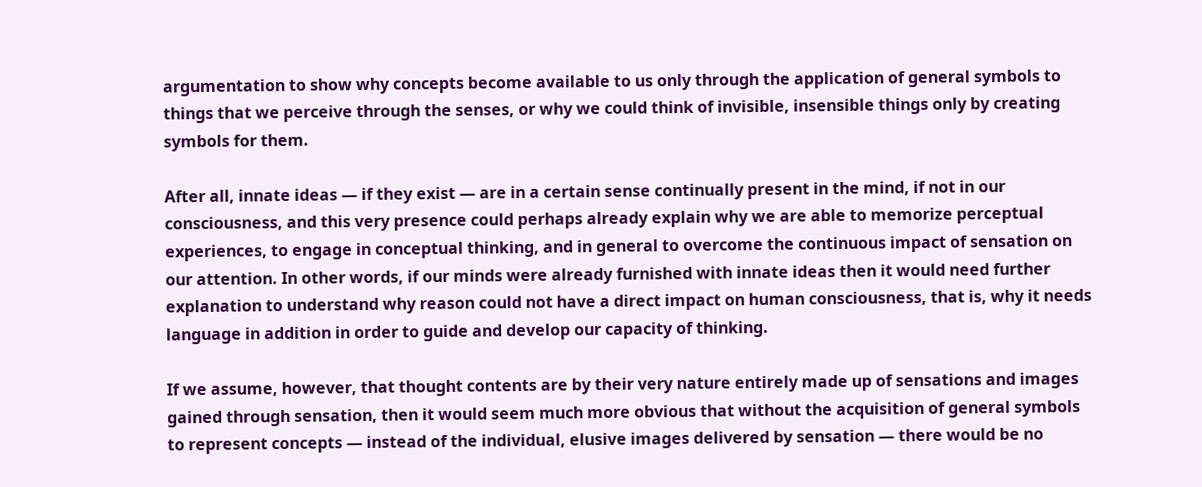argumentation to show why concepts become available to us only through the application of general symbols to things that we perceive through the senses, or why we could think of invisible, insensible things only by creating symbols for them.

After all, innate ideas — if they exist — are in a certain sense continually present in the mind, if not in our consciousness, and this very presence could perhaps already explain why we are able to memorize perceptual experiences, to engage in conceptual thinking, and in general to overcome the continuous impact of sensation on our attention. In other words, if our minds were already furnished with innate ideas then it would need further explanation to understand why reason could not have a direct impact on human consciousness, that is, why it needs language in addition in order to guide and develop our capacity of thinking.

If we assume, however, that thought contents are by their very nature entirely made up of sensations and images gained through sensation, then it would seem much more obvious that without the acquisition of general symbols to represent concepts — instead of the individual, elusive images delivered by sensation — there would be no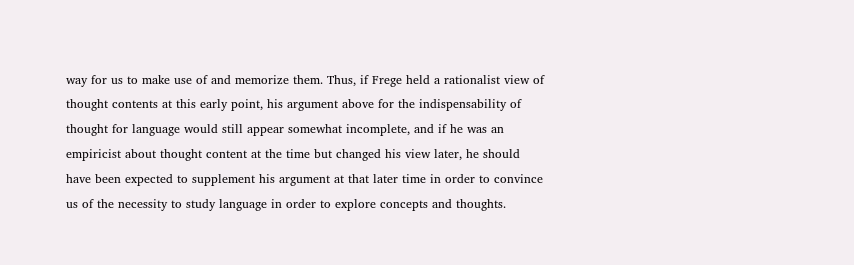way for us to make use of and memorize them. Thus, if Frege held a rationalist view of thought contents at this early point, his argument above for the indispensability of thought for language would still appear somewhat incomplete, and if he was an empiricist about thought content at the time but changed his view later, he should have been expected to supplement his argument at that later time in order to convince us of the necessity to study language in order to explore concepts and thoughts.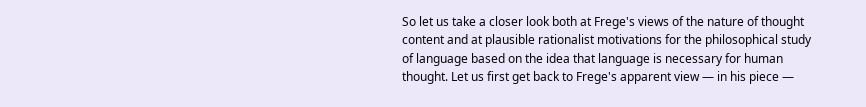So let us take a closer look both at Frege's views of the nature of thought content and at plausible rationalist motivations for the philosophical study of language based on the idea that language is necessary for human thought. Let us first get back to Frege's apparent view — in his piece —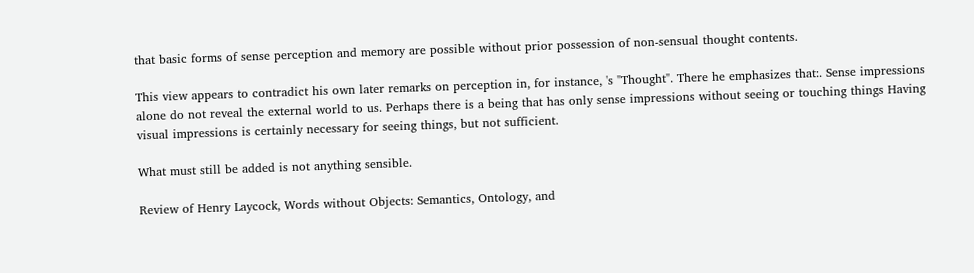that basic forms of sense perception and memory are possible without prior possession of non-sensual thought contents.

This view appears to contradict his own later remarks on perception in, for instance, 's "Thought". There he emphasizes that:. Sense impressions alone do not reveal the external world to us. Perhaps there is a being that has only sense impressions without seeing or touching things Having visual impressions is certainly necessary for seeing things, but not sufficient.

What must still be added is not anything sensible.

Review of Henry Laycock, Words without Objects: Semantics, Ontology, and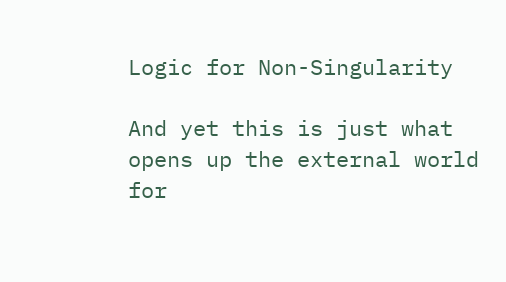Logic for Non-Singularity

And yet this is just what opens up the external world for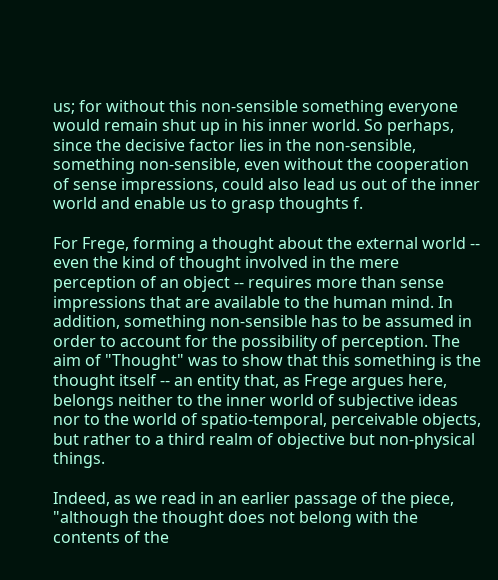us; for without this non-sensible something everyone would remain shut up in his inner world. So perhaps, since the decisive factor lies in the non-sensible, something non-sensible, even without the cooperation of sense impressions, could also lead us out of the inner world and enable us to grasp thoughts f.

For Frege, forming a thought about the external world -- even the kind of thought involved in the mere perception of an object -- requires more than sense impressions that are available to the human mind. In addition, something non-sensible has to be assumed in order to account for the possibility of perception. The aim of "Thought" was to show that this something is the thought itself -- an entity that, as Frege argues here, belongs neither to the inner world of subjective ideas nor to the world of spatio-temporal, perceivable objects, but rather to a third realm of objective but non-physical things.

Indeed, as we read in an earlier passage of the piece, "although the thought does not belong with the contents of the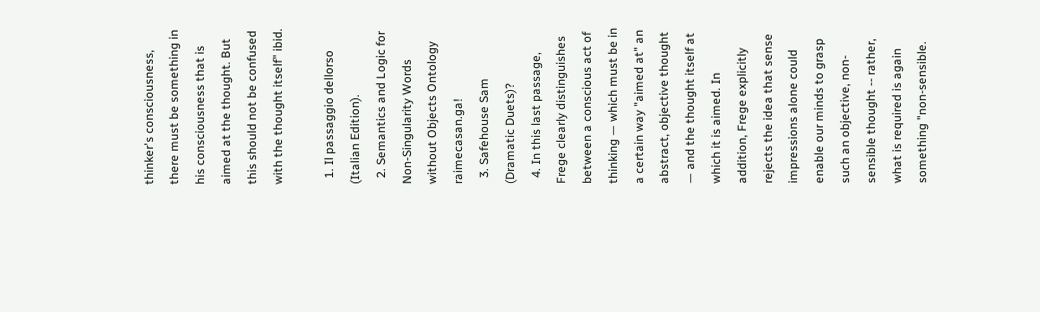thinker's consciousness, there must be something in his consciousness that is aimed at the thought. But this should not be confused with the thought itself" ibid.

  1. Il passaggio dellorso (Italian Edition).
  2. Semantics and Logic for Non-Singularity Words without Objects Ontology raimecasan.ga!
  3. Safehouse Sam (Dramatic Duets)?
  4. In this last passage, Frege clearly distinguishes between a conscious act of thinking — which must be in a certain way "aimed at" an abstract, objective thought — and the thought itself at which it is aimed. In addition, Frege explicitly rejects the idea that sense impressions alone could enable our minds to grasp such an objective, non-sensible thought -- rather, what is required is again something "non-sensible.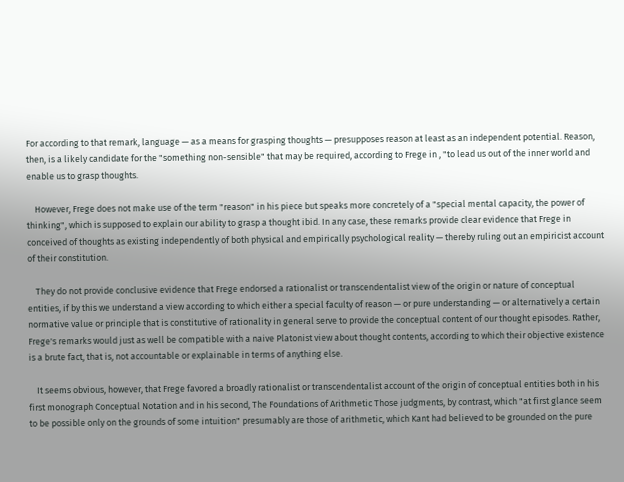For according to that remark, language — as a means for grasping thoughts — presupposes reason at least as an independent potential. Reason, then, is a likely candidate for the "something non-sensible" that may be required, according to Frege in , "to lead us out of the inner world and enable us to grasp thoughts.

    However, Frege does not make use of the term "reason" in his piece but speaks more concretely of a "special mental capacity, the power of thinking", which is supposed to explain our ability to grasp a thought ibid. In any case, these remarks provide clear evidence that Frege in conceived of thoughts as existing independently of both physical and empirically psychological reality — thereby ruling out an empiricist account of their constitution.

    They do not provide conclusive evidence that Frege endorsed a rationalist or transcendentalist view of the origin or nature of conceptual entities, if by this we understand a view according to which either a special faculty of reason — or pure understanding — or alternatively a certain normative value or principle that is constitutive of rationality in general serve to provide the conceptual content of our thought episodes. Rather, Frege's remarks would just as well be compatible with a naive Platonist view about thought contents, according to which their objective existence is a brute fact, that is, not accountable or explainable in terms of anything else.

    It seems obvious, however, that Frege favored a broadly rationalist or transcendentalist account of the origin of conceptual entities both in his first monograph Conceptual Notation and in his second, The Foundations of Arithmetic Those judgments, by contrast, which "at first glance seem to be possible only on the grounds of some intuition" presumably are those of arithmetic, which Kant had believed to be grounded on the pure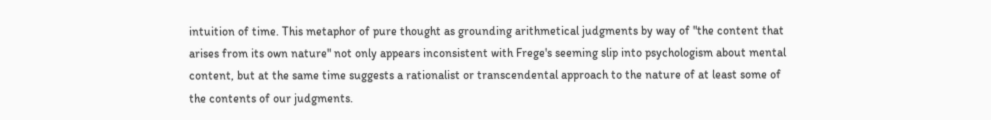intuition of time. This metaphor of pure thought as grounding arithmetical judgments by way of "the content that arises from its own nature" not only appears inconsistent with Frege's seeming slip into psychologism about mental content, but at the same time suggests a rationalist or transcendental approach to the nature of at least some of the contents of our judgments.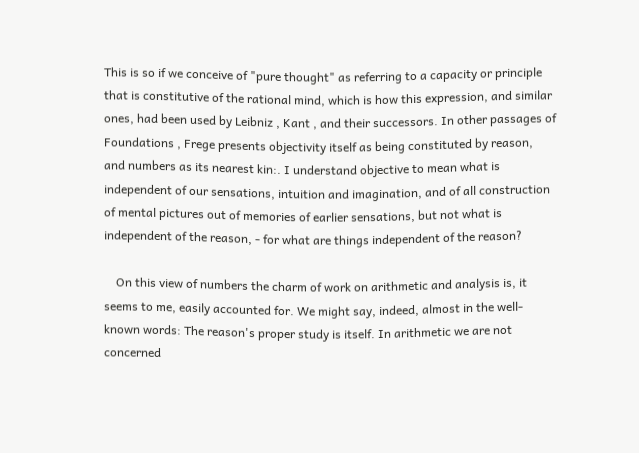This is so if we conceive of "pure thought" as referring to a capacity or principle that is constitutive of the rational mind, which is how this expression, and similar ones, had been used by Leibniz , Kant , and their successors. In other passages of Foundations , Frege presents objectivity itself as being constituted by reason, and numbers as its nearest kin:. I understand objective to mean what is independent of our sensations, intuition and imagination, and of all construction of mental pictures out of memories of earlier sensations, but not what is independent of the reason, - for what are things independent of the reason?

    On this view of numbers the charm of work on arithmetic and analysis is, it seems to me, easily accounted for. We might say, indeed, almost in the well-known words: The reason's proper study is itself. In arithmetic we are not concerned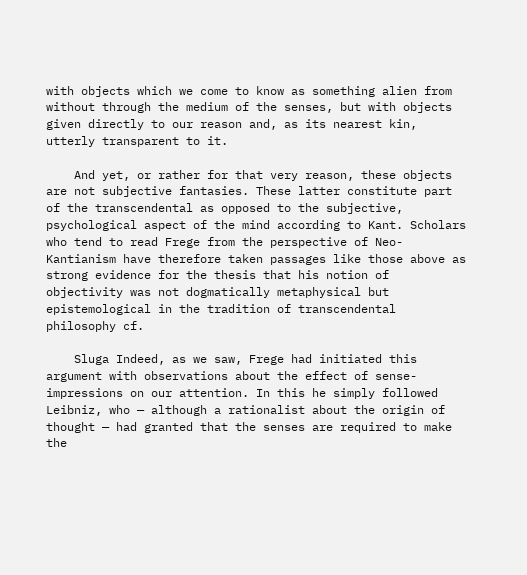with objects which we come to know as something alien from without through the medium of the senses, but with objects given directly to our reason and, as its nearest kin, utterly transparent to it.

    And yet, or rather for that very reason, these objects are not subjective fantasies. These latter constitute part of the transcendental as opposed to the subjective, psychological aspect of the mind according to Kant. Scholars who tend to read Frege from the perspective of Neo-Kantianism have therefore taken passages like those above as strong evidence for the thesis that his notion of objectivity was not dogmatically metaphysical but epistemological in the tradition of transcendental philosophy cf.

    Sluga Indeed, as we saw, Frege had initiated this argument with observations about the effect of sense-impressions on our attention. In this he simply followed Leibniz, who — although a rationalist about the origin of thought — had granted that the senses are required to make the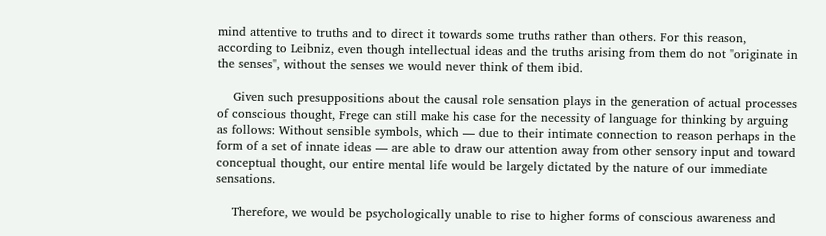mind attentive to truths and to direct it towards some truths rather than others. For this reason, according to Leibniz, even though intellectual ideas and the truths arising from them do not "originate in the senses", without the senses we would never think of them ibid.

    Given such presuppositions about the causal role sensation plays in the generation of actual processes of conscious thought, Frege can still make his case for the necessity of language for thinking by arguing as follows: Without sensible symbols, which — due to their intimate connection to reason perhaps in the form of a set of innate ideas — are able to draw our attention away from other sensory input and toward conceptual thought, our entire mental life would be largely dictated by the nature of our immediate sensations.

    Therefore, we would be psychologically unable to rise to higher forms of conscious awareness and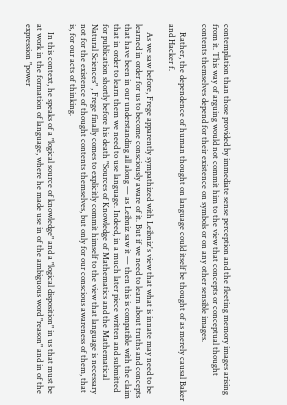contemplation than those provided by immediate sense perception and the fleeting memory images arising from it. This way of arguing would not commit him to the view that concepts or conceptual thought contents themselves depend for their existence on symbols or on any other sensible images.

    Rather, the dependence of human thought on language could itself be thought of as merely causal Baker and Hacker f.

    As we saw before, Frege apparently sympathized with Leibniz's view that what is innate may need to be learned in order for us to become consciously aware of it. But if we need to learn about truths and concepts that have been in our understanding all along — as Leibniz saw it — then this is compatible with the claim that in order to learn them we need to use language. Indeed, in a much later piece written and submitted for publication shortly before his death "Sources of Knowledge of Mathematics and the Mathematical Natural Sciences" , Frege finally comes to explicitly commit himself to the view that language is necessary not for the existence of thought contents themselves, but only for our conscious awareness of them, that is, for our acts of thinking.

    In this context, he speaks of a "logical source of knowledge" and a "logical disposition" in us that must be at work in the formation of language, where he made use in of the ambiguous word "reason" and in of the expression "power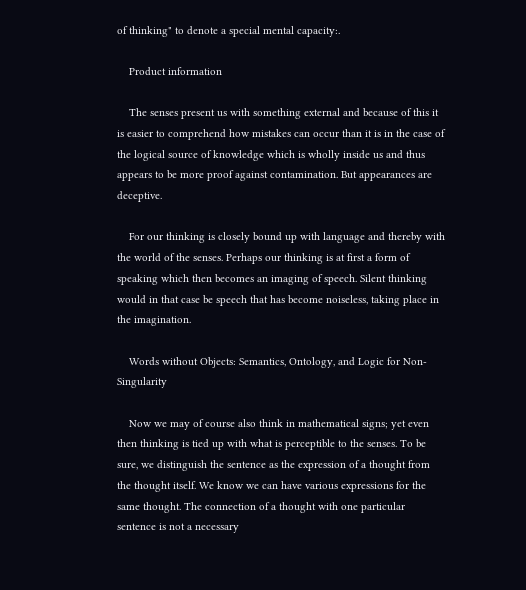of thinking" to denote a special mental capacity:.

    Product information

    The senses present us with something external and because of this it is easier to comprehend how mistakes can occur than it is in the case of the logical source of knowledge which is wholly inside us and thus appears to be more proof against contamination. But appearances are deceptive.

    For our thinking is closely bound up with language and thereby with the world of the senses. Perhaps our thinking is at first a form of speaking which then becomes an imaging of speech. Silent thinking would in that case be speech that has become noiseless, taking place in the imagination.

    Words without Objects: Semantics, Ontology, and Logic for Non-Singularity

    Now we may of course also think in mathematical signs; yet even then thinking is tied up with what is perceptible to the senses. To be sure, we distinguish the sentence as the expression of a thought from the thought itself. We know we can have various expressions for the same thought. The connection of a thought with one particular sentence is not a necessary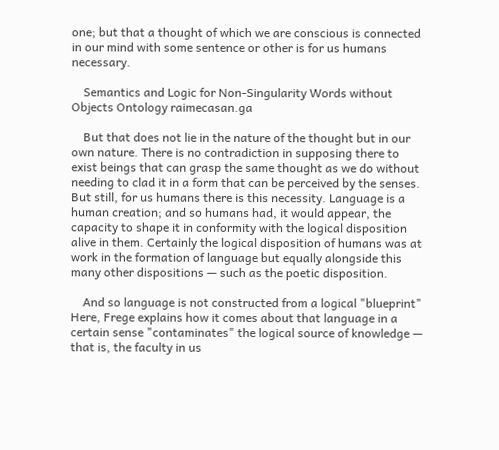one; but that a thought of which we are conscious is connected in our mind with some sentence or other is for us humans necessary.

    Semantics and Logic for Non-Singularity Words without Objects Ontology raimecasan.ga

    But that does not lie in the nature of the thought but in our own nature. There is no contradiction in supposing there to exist beings that can grasp the same thought as we do without needing to clad it in a form that can be perceived by the senses. But still, for us humans there is this necessity. Language is a human creation; and so humans had, it would appear, the capacity to shape it in conformity with the logical disposition alive in them. Certainly the logical disposition of humans was at work in the formation of language but equally alongside this many other dispositions — such as the poetic disposition.

    And so language is not constructed from a logical "blueprint" Here, Frege explains how it comes about that language in a certain sense "contaminates" the logical source of knowledge — that is, the faculty in us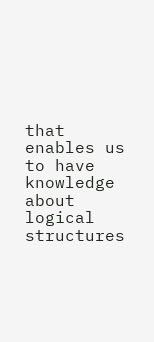that enables us to have knowledge about logical structures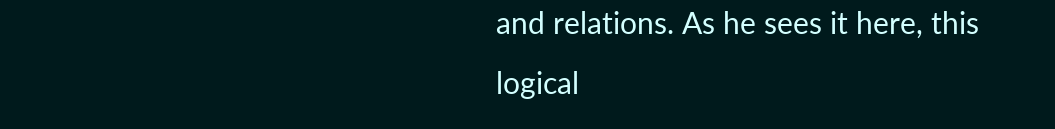and relations. As he sees it here, this logical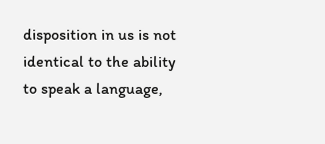disposition in us is not identical to the ability to speak a language,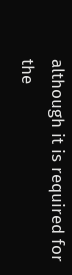although it is required for the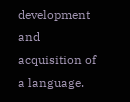development and acquisition of a language.